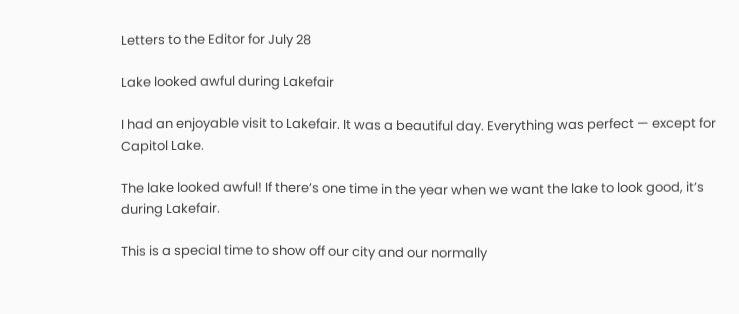Letters to the Editor for July 28

Lake looked awful during Lakefair

I had an enjoyable visit to Lakefair. It was a beautiful day. Everything was perfect — except for Capitol Lake.

The lake looked awful! If there’s one time in the year when we want the lake to look good, it’s during Lakefair.

This is a special time to show off our city and our normally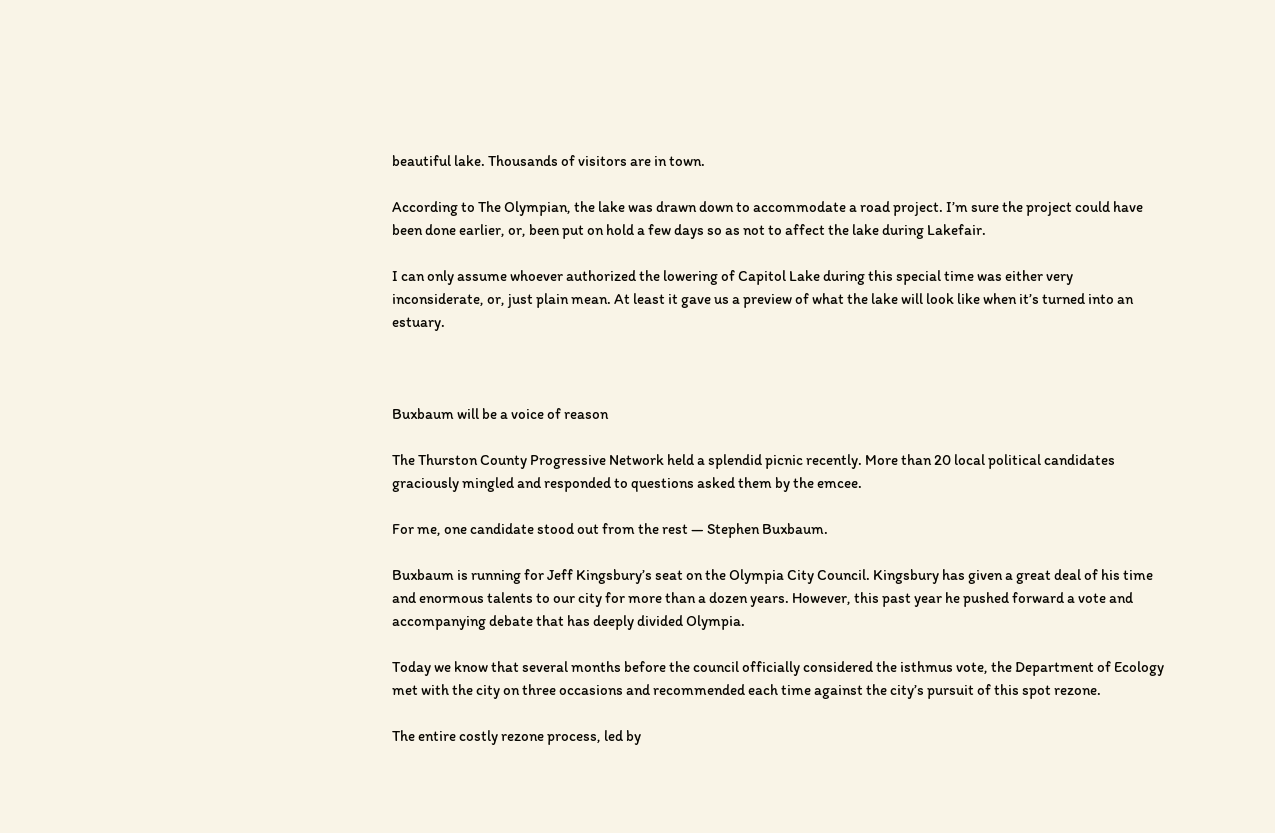beautiful lake. Thousands of visitors are in town.

According to The Olympian, the lake was drawn down to accommodate a road project. I’m sure the project could have been done earlier, or, been put on hold a few days so as not to affect the lake during Lakefair.

I can only assume whoever authorized the lowering of Capitol Lake during this special time was either very inconsiderate, or, just plain mean. At least it gave us a preview of what the lake will look like when it’s turned into an estuary.



Buxbaum will be a voice of reason

The Thurston County Progressive Network held a splendid picnic recently. More than 20 local political candidates graciously mingled and responded to questions asked them by the emcee.

For me, one candidate stood out from the rest — Stephen Buxbaum.

Buxbaum is running for Jeff Kingsbury’s seat on the Olympia City Council. Kingsbury has given a great deal of his time and enormous talents to our city for more than a dozen years. However, this past year he pushed forward a vote and accompanying debate that has deeply divided Olympia.

Today we know that several months before the council officially considered the isthmus vote, the Department of Ecology met with the city on three occasions and recommended each time against the city’s pursuit of this spot rezone.

The entire costly rezone process, led by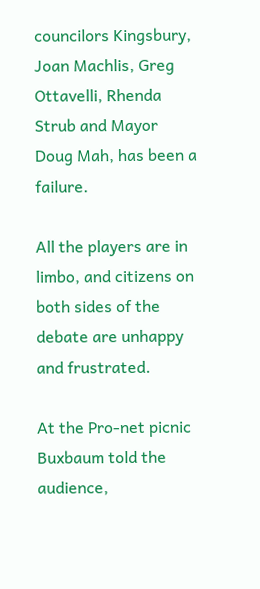councilors Kingsbury, Joan Machlis, Greg Ottavelli, Rhenda Strub and Mayor Doug Mah, has been a failure.

All the players are in limbo, and citizens on both sides of the debate are unhappy and frustrated.

At the Pro-net picnic Buxbaum told the audience,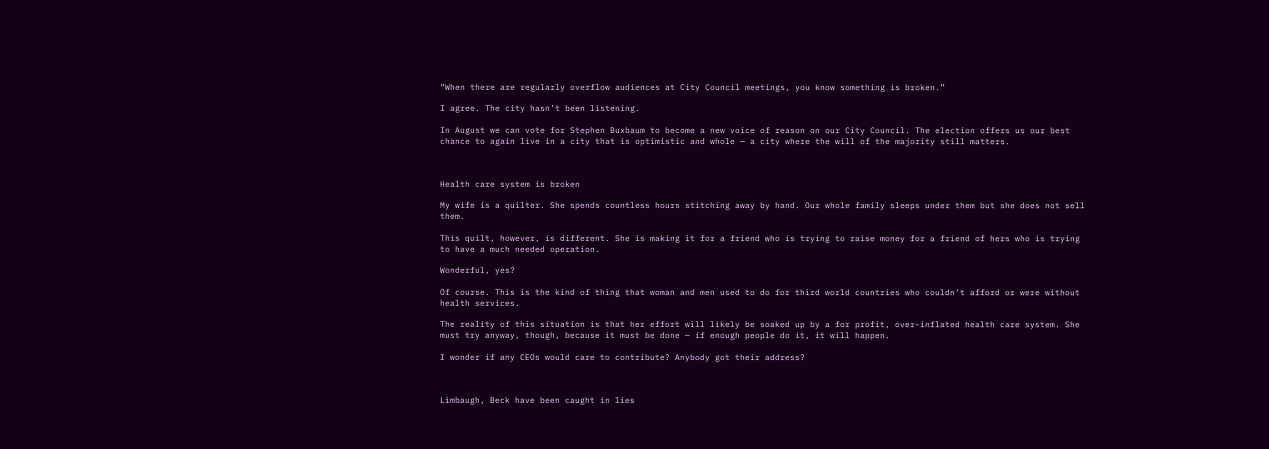“When there are regularly overflow audiences at City Council meetings, you know something is broken.”

I agree. The city hasn’t been listening.

In August we can vote for Stephen Buxbaum to become a new voice of reason on our City Council. The election offers us our best chance to again live in a city that is optimistic and whole — a city where the will of the majority still matters.



Health care system is broken

My wife is a quilter. She spends countless hours stitching away by hand. Our whole family sleeps under them but she does not sell them.

This quilt, however, is different. She is making it for a friend who is trying to raise money for a friend of hers who is trying to have a much needed operation.

Wonderful, yes?

Of course. This is the kind of thing that woman and men used to do for third world countries who couldn’t afford or were without health services.

The reality of this situation is that her effort will likely be soaked up by a for profit, over-inflated health care system. She must try anyway, though, because it must be done — if enough people do it, it will happen.

I wonder if any CEOs would care to contribute? Anybody got their address?



Limbaugh, Beck have been caught in lies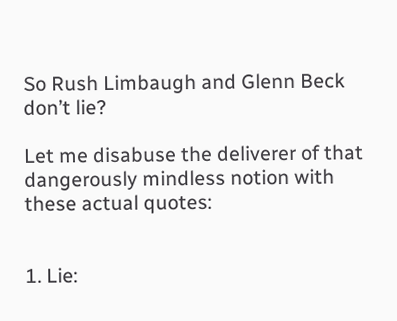So Rush Limbaugh and Glenn Beck don’t lie?

Let me disabuse the deliverer of that dangerously mindless notion with these actual quotes:


1. Lie: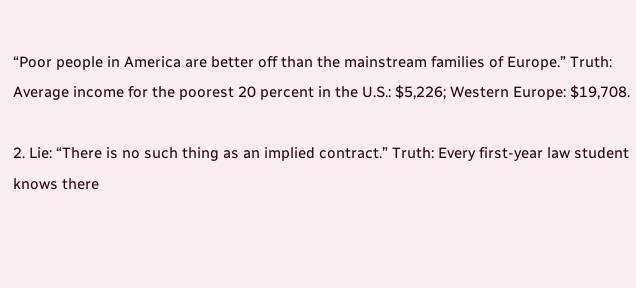“Poor people in America are better off than the mainstream families of Europe.” Truth: Average income for the poorest 20 percent in the U.S.: $5,226; Western Europe: $19,708.

2. Lie: “There is no such thing as an implied contract.” Truth: Every first-year law student knows there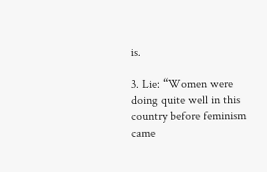is.

3. Lie: “Women were doing quite well in this country before feminism came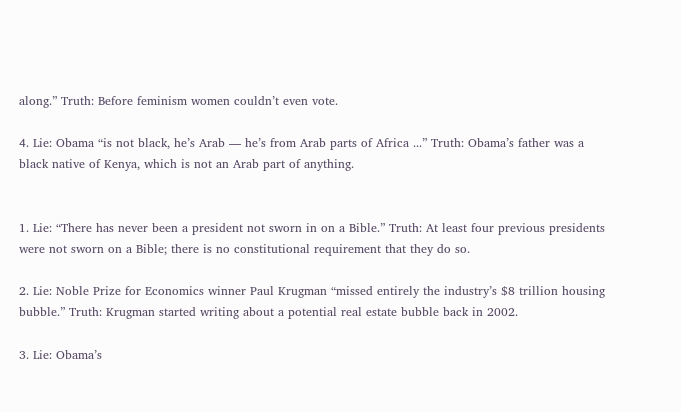along.” Truth: Before feminism women couldn’t even vote.

4. Lie: Obama “is not black, he’s Arab — he’s from Arab parts of Africa ...” Truth: Obama’s father was a black native of Kenya, which is not an Arab part of anything.


1. Lie: “There has never been a president not sworn in on a Bible.” Truth: At least four previous presidents were not sworn on a Bible; there is no constitutional requirement that they do so.

2. Lie: Noble Prize for Economics winner Paul Krugman “missed entirely the industry’s $8 trillion housing bubble.” Truth: Krugman started writing about a potential real estate bubble back in 2002.

3. Lie: Obama’s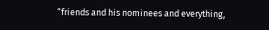“friends and his nominees and everything,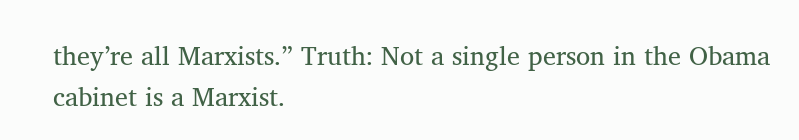they’re all Marxists.” Truth: Not a single person in the Obama cabinet is a Marxist.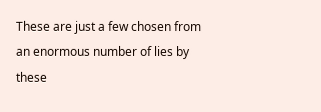These are just a few chosen from an enormous number of lies by these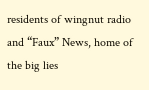residents of wingnut radio and “Faux” News, home of the big lies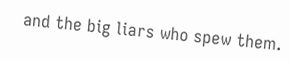and the big liars who spew them.